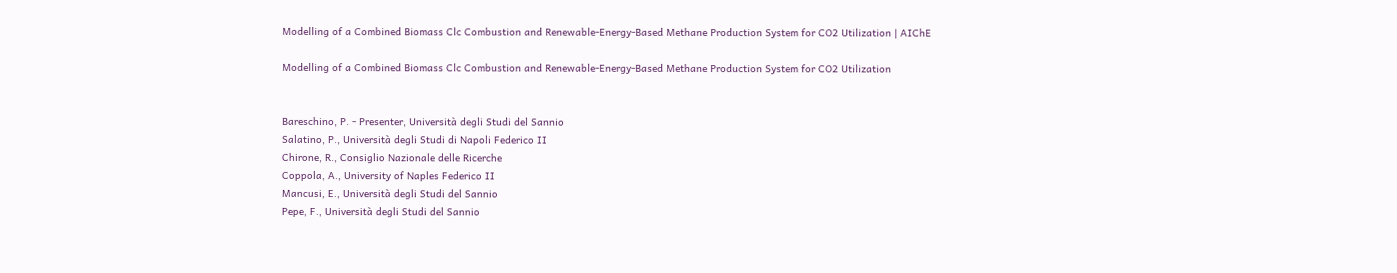Modelling of a Combined Biomass Clc Combustion and Renewable-Energy-Based Methane Production System for CO2 Utilization | AIChE

Modelling of a Combined Biomass Clc Combustion and Renewable-Energy-Based Methane Production System for CO2 Utilization


Bareschino, P. - Presenter, Università degli Studi del Sannio
Salatino, P., Università degli Studi di Napoli Federico II
Chirone, R., Consiglio Nazionale delle Ricerche
Coppola, A., University of Naples Federico II
Mancusi, E., Università degli Studi del Sannio
Pepe, F., Università degli Studi del Sannio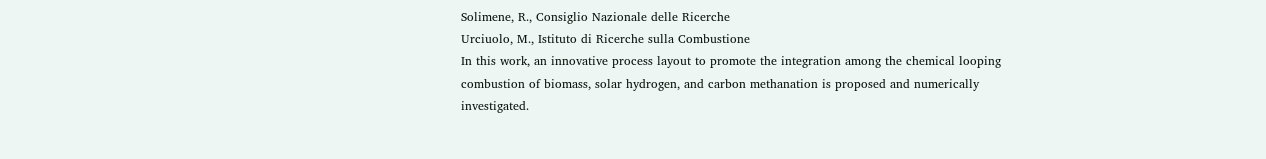Solimene, R., Consiglio Nazionale delle Ricerche
Urciuolo, M., Istituto di Ricerche sulla Combustione
In this work, an innovative process layout to promote the integration among the chemical looping combustion of biomass, solar hydrogen, and carbon methanation is proposed and numerically investigated.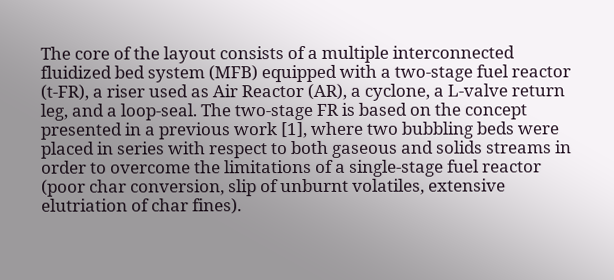The core of the layout consists of a multiple interconnected fluidized bed system (MFB) equipped with a two-stage fuel reactor (t-FR), a riser used as Air Reactor (AR), a cyclone, a L-valve return leg, and a loop-seal. The two-stage FR is based on the concept presented in a previous work [1], where two bubbling beds were placed in series with respect to both gaseous and solids streams in order to overcome the limitations of a single-stage fuel reactor (poor char conversion, slip of unburnt volatiles, extensive elutriation of char fines).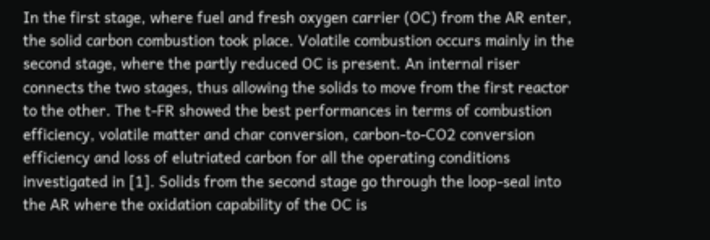In the first stage, where fuel and fresh oxygen carrier (OC) from the AR enter, the solid carbon combustion took place. Volatile combustion occurs mainly in the second stage, where the partly reduced OC is present. An internal riser connects the two stages, thus allowing the solids to move from the first reactor to the other. The t-FR showed the best performances in terms of combustion efficiency, volatile matter and char conversion, carbon-to-CO2 conversion efficiency and loss of elutriated carbon for all the operating conditions investigated in [1]. Solids from the second stage go through the loop-seal into the AR where the oxidation capability of the OC is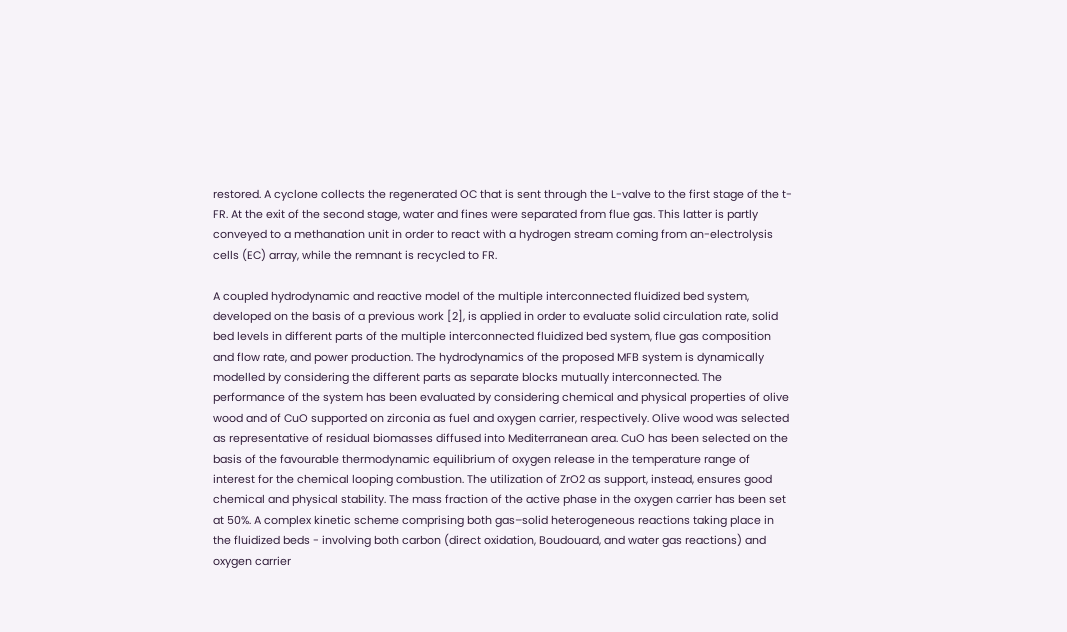restored. A cyclone collects the regenerated OC that is sent through the L-valve to the first stage of the t-FR. At the exit of the second stage, water and fines were separated from flue gas. This latter is partly conveyed to a methanation unit in order to react with a hydrogen stream coming from an-electrolysis cells (EC) array, while the remnant is recycled to FR.

A coupled hydrodynamic and reactive model of the multiple interconnected fluidized bed system, developed on the basis of a previous work [2], is applied in order to evaluate solid circulation rate, solid bed levels in different parts of the multiple interconnected fluidized bed system, flue gas composition and flow rate, and power production. The hydrodynamics of the proposed MFB system is dynamically modelled by considering the different parts as separate blocks mutually interconnected. The performance of the system has been evaluated by considering chemical and physical properties of olive wood and of CuO supported on zirconia as fuel and oxygen carrier, respectively. Olive wood was selected as representative of residual biomasses diffused into Mediterranean area. CuO has been selected on the basis of the favourable thermodynamic equilibrium of oxygen release in the temperature range of interest for the chemical looping combustion. The utilization of ZrO2 as support, instead, ensures good chemical and physical stability. The mass fraction of the active phase in the oxygen carrier has been set at 50%. A complex kinetic scheme comprising both gas–solid heterogeneous reactions taking place in the fluidized beds - involving both carbon (direct oxidation, Boudouard, and water gas reactions) and oxygen carrier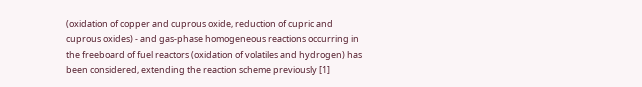(oxidation of copper and cuprous oxide, reduction of cupric and cuprous oxides) - and gas-phase homogeneous reactions occurring in the freeboard of fuel reactors (oxidation of volatiles and hydrogen) has been considered, extending the reaction scheme previously [1]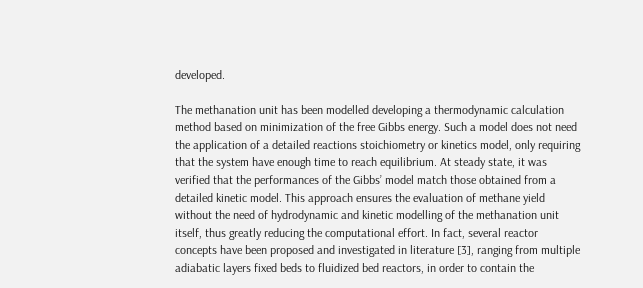developed.

The methanation unit has been modelled developing a thermodynamic calculation method based on minimization of the free Gibbs energy. Such a model does not need the application of a detailed reactions stoichiometry or kinetics model, only requiring that the system have enough time to reach equilibrium. At steady state, it was verified that the performances of the Gibbs’ model match those obtained from a detailed kinetic model. This approach ensures the evaluation of methane yield without the need of hydrodynamic and kinetic modelling of the methanation unit itself, thus greatly reducing the computational effort. In fact, several reactor concepts have been proposed and investigated in literature [3], ranging from multiple adiabatic layers fixed beds to fluidized bed reactors, in order to contain the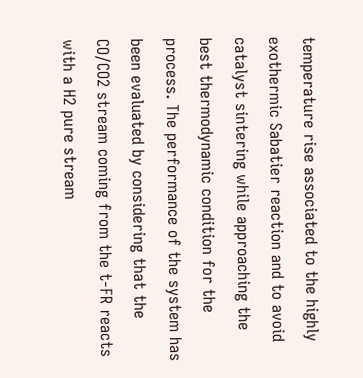temperature rise associated to the highly exothermic Sabatier reaction and to avoid catalyst sintering while approaching the best thermodynamic condition for the process. The performance of the system has been evaluated by considering that the CO/CO2 stream coming from the t-FR reacts with a H2 pure stream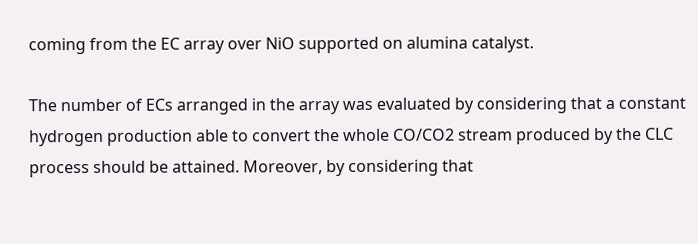coming from the EC array over NiO supported on alumina catalyst.

The number of ECs arranged in the array was evaluated by considering that a constant hydrogen production able to convert the whole CO/CO2 stream produced by the CLC process should be attained. Moreover, by considering that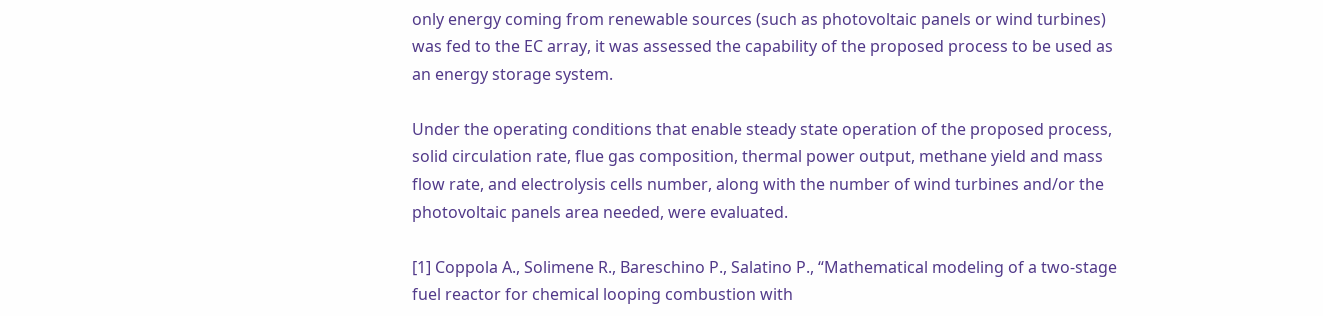only energy coming from renewable sources (such as photovoltaic panels or wind turbines) was fed to the EC array, it was assessed the capability of the proposed process to be used as an energy storage system.

Under the operating conditions that enable steady state operation of the proposed process, solid circulation rate, flue gas composition, thermal power output, methane yield and mass flow rate, and electrolysis cells number, along with the number of wind turbines and/or the photovoltaic panels area needed, were evaluated.

[1] Coppola A., Solimene R., Bareschino P., Salatino P., “Mathematical modeling of a two-stage fuel reactor for chemical looping combustion with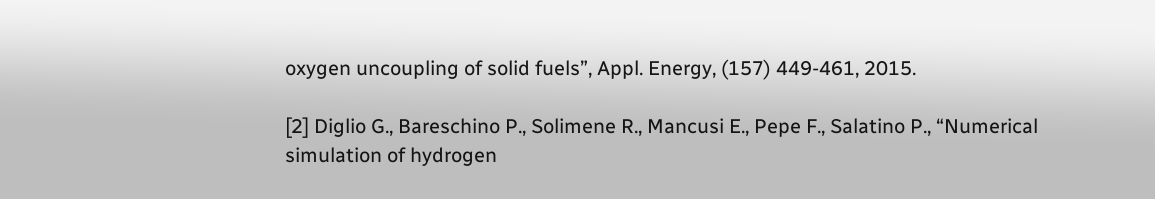oxygen uncoupling of solid fuels”, Appl. Energy, (157) 449-461, 2015.

[2] Diglio G., Bareschino P., Solimene R., Mancusi E., Pepe F., Salatino P., “Numerical simulation of hydrogen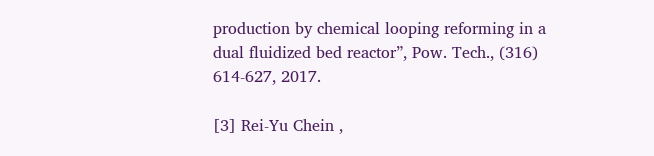production by chemical looping reforming in a dual fluidized bed reactor”, Pow. Tech., (316) 614-627, 2017.

[3] Rei-Yu Chein ,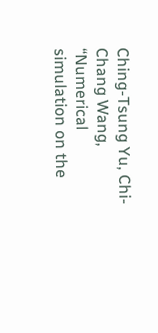Ching-Tsung Yu, Chi-Chang Wang, “Numerical simulation on the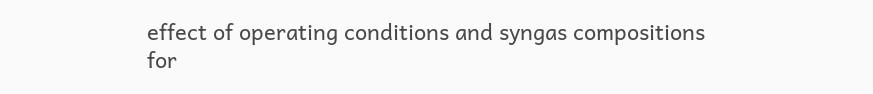effect of operating conditions and syngas compositions for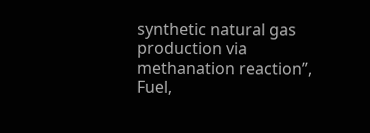synthetic natural gas production via methanation reaction”, Fuel,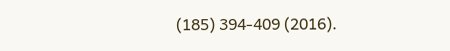(185) 394-409 (2016).